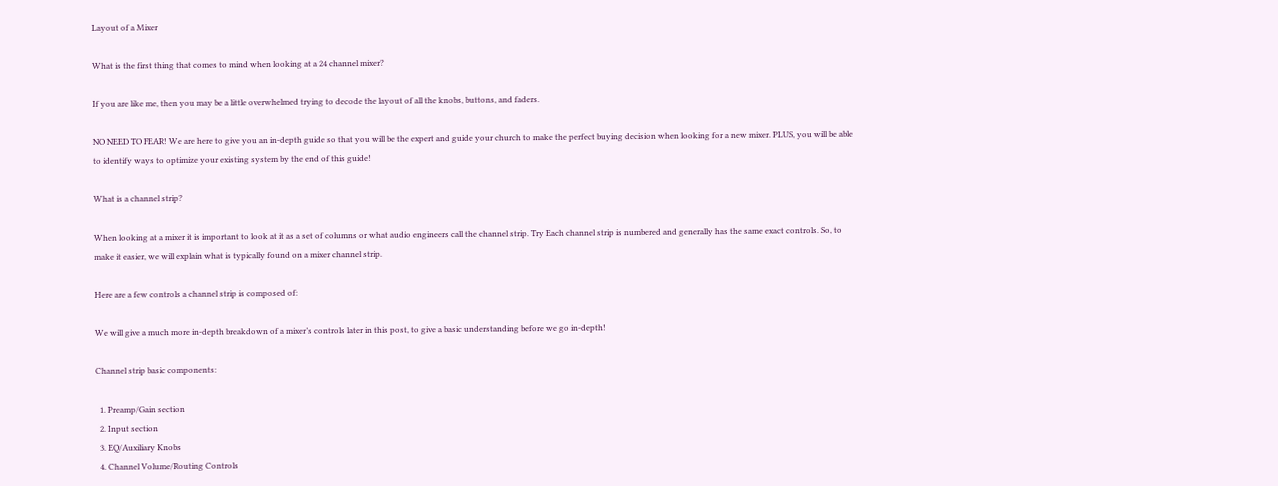Layout of a Mixer

What is the first thing that comes to mind when looking at a 24 channel mixer?

If you are like me, then you may be a little overwhelmed trying to decode the layout of all the knobs, buttons, and faders.

NO NEED TO FEAR! We are here to give you an in-depth guide so that you will be the expert and guide your church to make the perfect buying decision when looking for a new mixer. PLUS, you will be able to identify ways to optimize your existing system by the end of this guide!

What is a channel strip?

When looking at a mixer it is important to look at it as a set of columns or what audio engineers call the channel strip. Try Each channel strip is numbered and generally has the same exact controls. So, to make it easier, we will explain what is typically found on a mixer channel strip.

Here are a few controls a channel strip is composed of:

We will give a much more in-depth breakdown of a mixer’s controls later in this post, to give a basic understanding before we go in-depth!

Channel strip basic components:

  1. Preamp/Gain section
  2. Input section
  3. EQ/Auxiliary Knobs
  4. Channel Volume/Routing Controls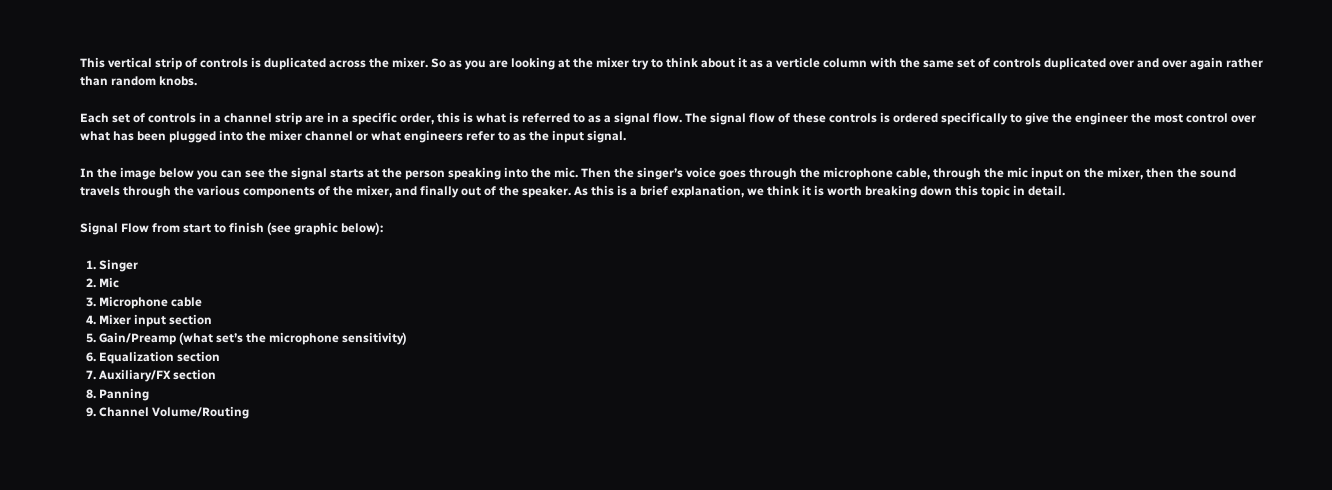This vertical strip of controls is duplicated across the mixer. So as you are looking at the mixer try to think about it as a verticle column with the same set of controls duplicated over and over again rather than random knobs.

Each set of controls in a channel strip are in a specific order, this is what is referred to as a signal flow. The signal flow of these controls is ordered specifically to give the engineer the most control over what has been plugged into the mixer channel or what engineers refer to as the input signal.

In the image below you can see the signal starts at the person speaking into the mic. Then the singer’s voice goes through the microphone cable, through the mic input on the mixer, then the sound travels through the various components of the mixer, and finally out of the speaker. As this is a brief explanation, we think it is worth breaking down this topic in detail.

Signal Flow from start to finish (see graphic below):

  1. Singer
  2. Mic
  3. Microphone cable
  4. Mixer input section
  5. Gain/Preamp (what set’s the microphone sensitivity)
  6. Equalization section
  7. Auxiliary/FX section
  8. Panning
  9. Channel Volume/Routing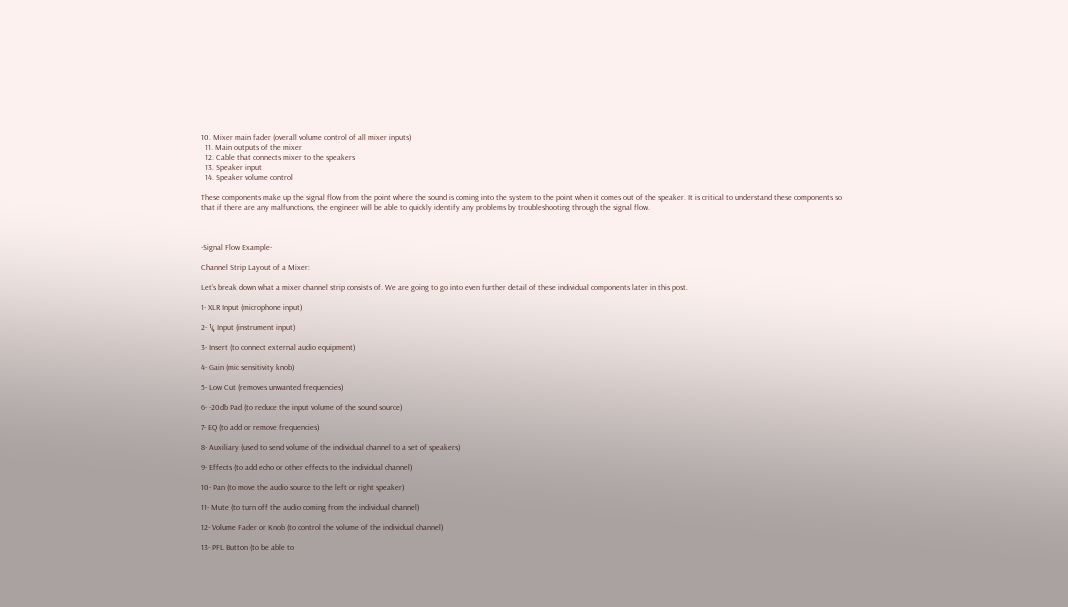10. Mixer main fader (overall volume control of all mixer inputs)
  11. Main outputs of the mixer
  12. Cable that connects mixer to the speakers
  13. Speaker input
  14. Speaker volume control

These components make up the signal flow from the point where the sound is coming into the system to the point when it comes out of the speaker. It is critical to understand these components so that if there are any malfunctions, the engineer will be able to quickly identify any problems by troubleshooting through the signal flow.



-Signal Flow Example-

Channel Strip Layout of a Mixer:

Let’s break down what a mixer channel strip consists of. We are going to go into even further detail of these individual components later in this post.

1- XLR Input (microphone input)

2- ¼ Input (instrument input)

3- Insert (to connect external audio equipment)

4- Gain (mic sensitivity knob)

5- Low Cut (removes unwanted frequencies)

6- -20db Pad (to reduce the input volume of the sound source)

7- EQ (to add or remove frequencies)

8- Auxiliary (used to send volume of the individual channel to a set of speakers)

9- Effects (to add echo or other effects to the individual channel)

10- Pan (to move the audio source to the left or right speaker)

11- Mute (to turn off the audio coming from the individual channel)

12- Volume Fader or Knob (to control the volume of the individual channel)

13- PFL Button (to be able to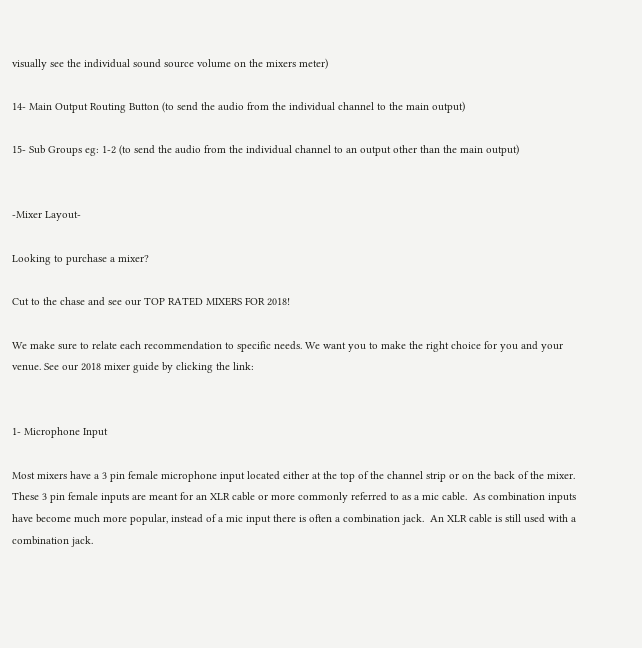visually see the individual sound source volume on the mixers meter)

14- Main Output Routing Button (to send the audio from the individual channel to the main output)

15- Sub Groups eg: 1-2 (to send the audio from the individual channel to an output other than the main output)


-Mixer Layout-

Looking to purchase a mixer?

Cut to the chase and see our TOP RATED MIXERS FOR 2018!

We make sure to relate each recommendation to specific needs. We want you to make the right choice for you and your venue. See our 2018 mixer guide by clicking the link:


1- Microphone Input

Most mixers have a 3 pin female microphone input located either at the top of the channel strip or on the back of the mixer.  These 3 pin female inputs are meant for an XLR cable or more commonly referred to as a mic cable.  As combination inputs have become much more popular, instead of a mic input there is often a combination jack.  An XLR cable is still used with a combination jack.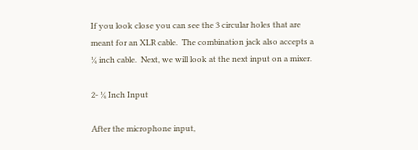If you look close you can see the 3 circular holes that are meant for an XLR cable.  The combination jack also accepts a ¼ inch cable.  Next, we will look at the next input on a mixer.

2- ¼ Inch Input

After the microphone input,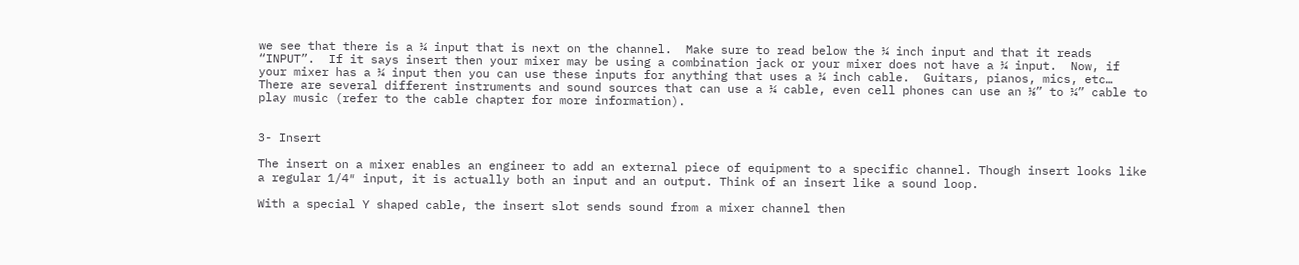we see that there is a ¼ input that is next on the channel.  Make sure to read below the ¼ inch input and that it reads “INPUT”.  If it says insert then your mixer may be using a combination jack or your mixer does not have a ¼ input.  Now, if your mixer has a ¼ input then you can use these inputs for anything that uses a ¼ inch cable.  Guitars, pianos, mics, etc…  There are several different instruments and sound sources that can use a ¼ cable, even cell phones can use an ⅛” to ¼” cable to play music (refer to the cable chapter for more information).


3- Insert

The insert on a mixer enables an engineer to add an external piece of equipment to a specific channel. Though insert looks like a regular 1/4″ input, it is actually both an input and an output. Think of an insert like a sound loop.

With a special Y shaped cable, the insert slot sends sound from a mixer channel then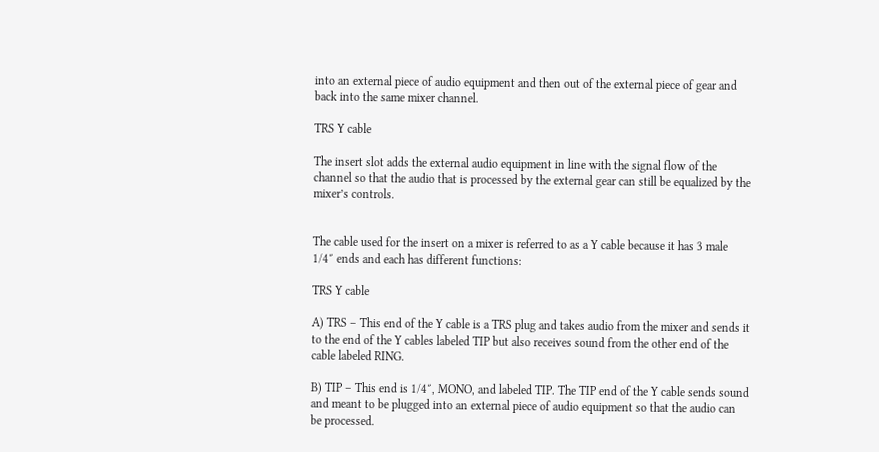into an external piece of audio equipment and then out of the external piece of gear and back into the same mixer channel.

TRS Y cable

The insert slot adds the external audio equipment in line with the signal flow of the channel so that the audio that is processed by the external gear can still be equalized by the mixer’s controls.


The cable used for the insert on a mixer is referred to as a Y cable because it has 3 male 1/4″ ends and each has different functions:

TRS Y cable

A) TRS – This end of the Y cable is a TRS plug and takes audio from the mixer and sends it to the end of the Y cables labeled TIP but also receives sound from the other end of the cable labeled RING.

B) TIP – This end is 1/4″, MONO, and labeled TIP. The TIP end of the Y cable sends sound and meant to be plugged into an external piece of audio equipment so that the audio can be processed.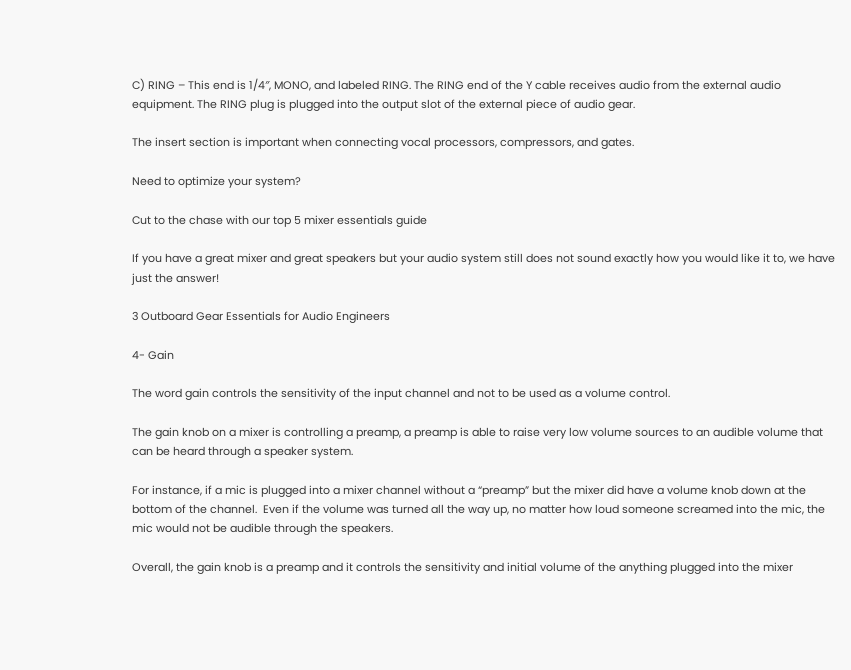C) RING – This end is 1/4″, MONO, and labeled RING. The RING end of the Y cable receives audio from the external audio equipment. The RING plug is plugged into the output slot of the external piece of audio gear.

The insert section is important when connecting vocal processors, compressors, and gates.

Need to optimize your system?

Cut to the chase with our top 5 mixer essentials guide

If you have a great mixer and great speakers but your audio system still does not sound exactly how you would like it to, we have just the answer!

3 Outboard Gear Essentials for Audio Engineers

4- Gain

The word gain controls the sensitivity of the input channel and not to be used as a volume control.

The gain knob on a mixer is controlling a preamp, a preamp is able to raise very low volume sources to an audible volume that can be heard through a speaker system.

For instance, if a mic is plugged into a mixer channel without a “preamp” but the mixer did have a volume knob down at the bottom of the channel.  Even if the volume was turned all the way up, no matter how loud someone screamed into the mic, the mic would not be audible through the speakers.

Overall, the gain knob is a preamp and it controls the sensitivity and initial volume of the anything plugged into the mixer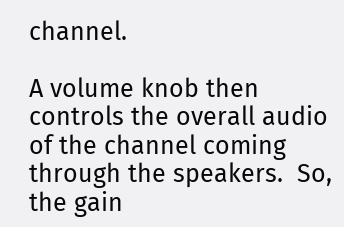channel.

A volume knob then controls the overall audio of the channel coming through the speakers.  So, the gain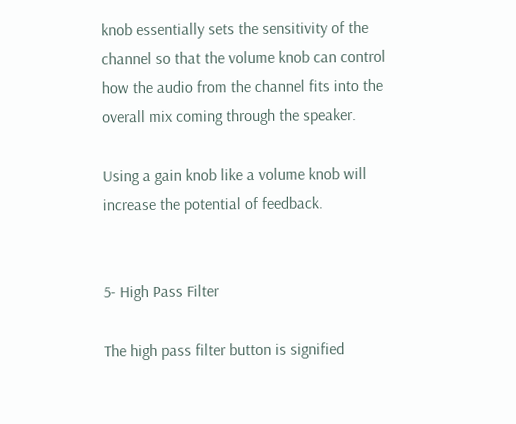knob essentially sets the sensitivity of the channel so that the volume knob can control how the audio from the channel fits into the overall mix coming through the speaker.

Using a gain knob like a volume knob will increase the potential of feedback.


5- High Pass Filter

The high pass filter button is signified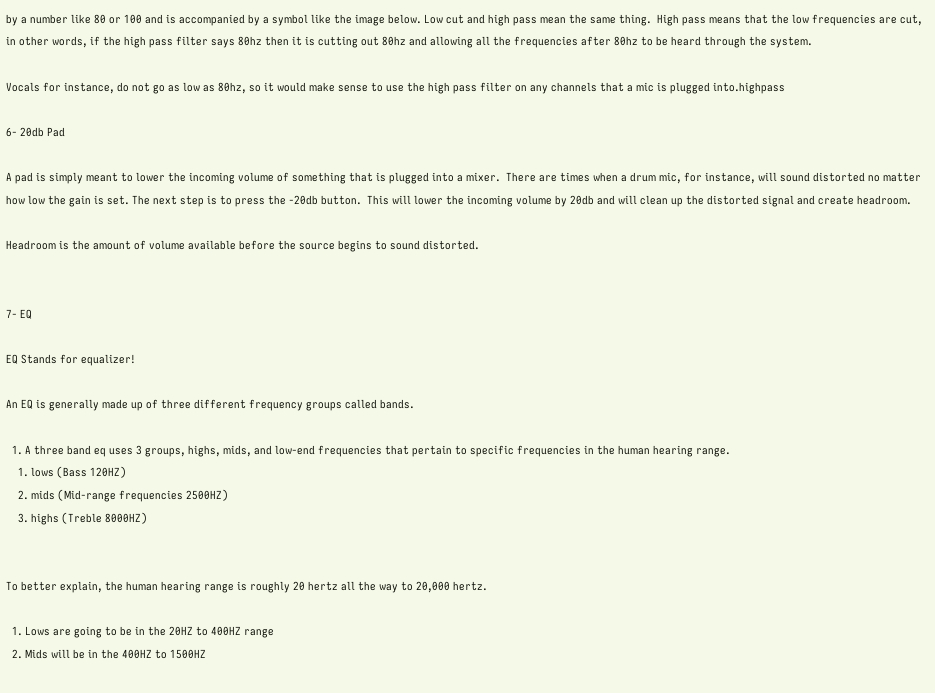by a number like 80 or 100 and is accompanied by a symbol like the image below. Low cut and high pass mean the same thing.  High pass means that the low frequencies are cut, in other words, if the high pass filter says 80hz then it is cutting out 80hz and allowing all the frequencies after 80hz to be heard through the system.

Vocals for instance, do not go as low as 80hz, so it would make sense to use the high pass filter on any channels that a mic is plugged into.highpass

6- 20db Pad

A pad is simply meant to lower the incoming volume of something that is plugged into a mixer.  There are times when a drum mic, for instance, will sound distorted no matter how low the gain is set. The next step is to press the -20db button.  This will lower the incoming volume by 20db and will clean up the distorted signal and create headroom.

Headroom is the amount of volume available before the source begins to sound distorted.


7- EQ

EQ Stands for equalizer!

An EQ is generally made up of three different frequency groups called bands.

  1. A three band eq uses 3 groups, highs, mids, and low-end frequencies that pertain to specific frequencies in the human hearing range.
    1. lows (Bass 120HZ)
    2. mids (Mid-range frequencies 2500HZ)
    3. highs (Treble 8000HZ)


To better explain, the human hearing range is roughly 20 hertz all the way to 20,000 hertz.

  1. Lows are going to be in the 20HZ to 400HZ range
  2. Mids will be in the 400HZ to 1500HZ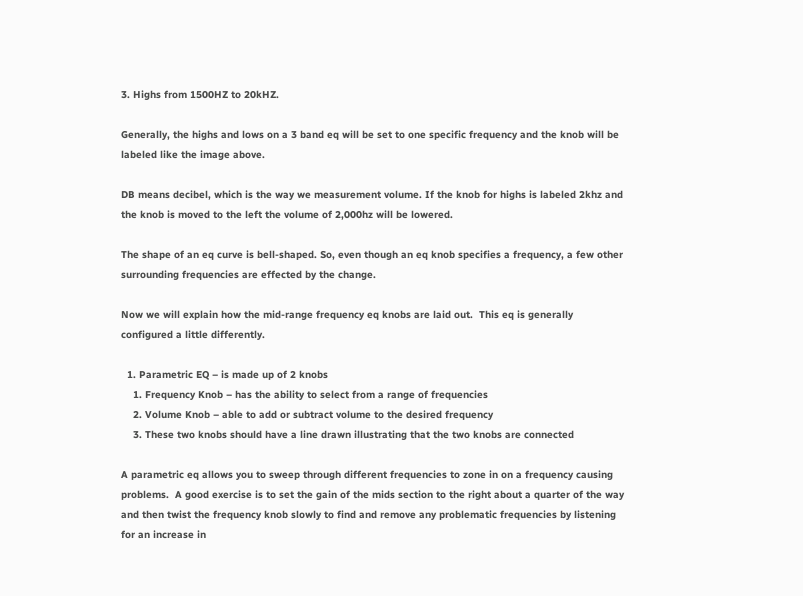3. Highs from 1500HZ to 20kHZ.

Generally, the highs and lows on a 3 band eq will be set to one specific frequency and the knob will be labeled like the image above.

DB means decibel, which is the way we measurement volume. If the knob for highs is labeled 2khz and the knob is moved to the left the volume of 2,000hz will be lowered.

The shape of an eq curve is bell-shaped. So, even though an eq knob specifies a frequency, a few other surrounding frequencies are effected by the change.

Now we will explain how the mid-range frequency eq knobs are laid out.  This eq is generally configured a little differently.

  1. Parametric EQ – is made up of 2 knobs
    1. Frequency Knob – has the ability to select from a range of frequencies
    2. Volume Knob – able to add or subtract volume to the desired frequency
    3. These two knobs should have a line drawn illustrating that the two knobs are connected

A parametric eq allows you to sweep through different frequencies to zone in on a frequency causing problems.  A good exercise is to set the gain of the mids section to the right about a quarter of the way and then twist the frequency knob slowly to find and remove any problematic frequencies by listening for an increase in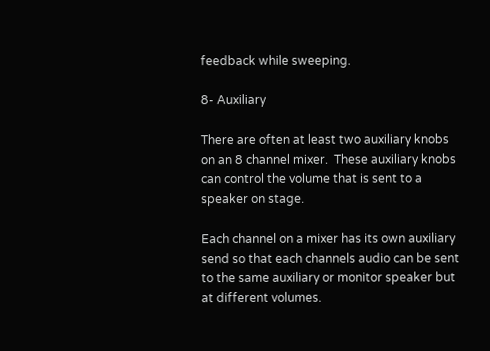feedback while sweeping.

8- Auxiliary

There are often at least two auxiliary knobs on an 8 channel mixer.  These auxiliary knobs can control the volume that is sent to a speaker on stage.

Each channel on a mixer has its own auxiliary send so that each channels audio can be sent to the same auxiliary or monitor speaker but at different volumes.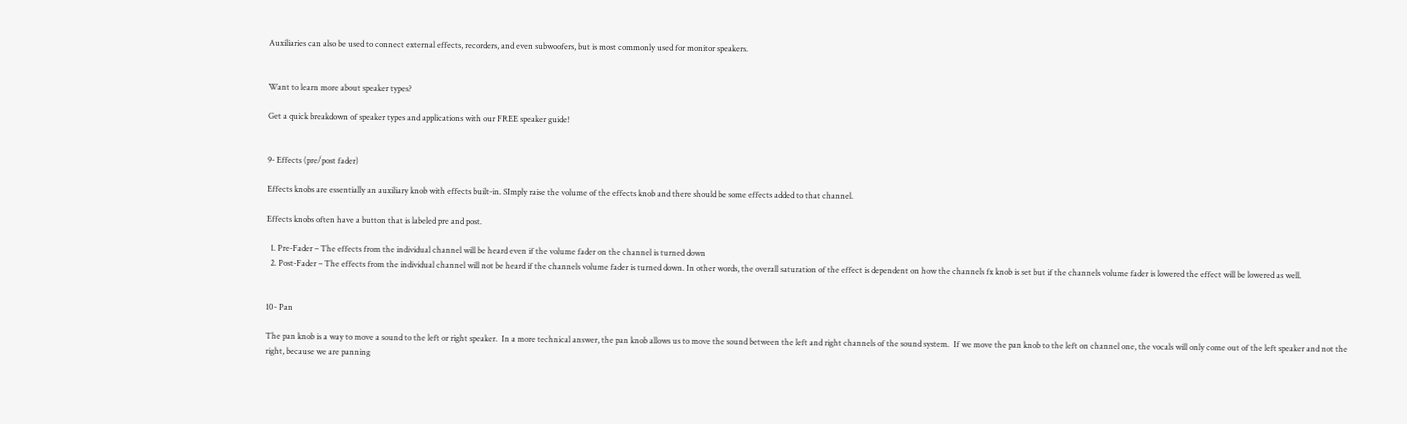Auxiliaries can also be used to connect external effects, recorders, and even subwoofers, but is most commonly used for monitor speakers.


Want to learn more about speaker types?

Get a quick breakdown of speaker types and applications with our FREE speaker guide!


9- Effects (pre/post fader)

Effects knobs are essentially an auxiliary knob with effects built-in. SImply raise the volume of the effects knob and there should be some effects added to that channel.

Effects knobs often have a button that is labeled pre and post.

  1. Pre-Fader – The effects from the individual channel will be heard even if the volume fader on the channel is turned down
  2. Post-Fader – The effects from the individual channel will not be heard if the channels volume fader is turned down. In other words, the overall saturation of the effect is dependent on how the channels fx knob is set but if the channels volume fader is lowered the effect will be lowered as well.


10- Pan

The pan knob is a way to move a sound to the left or right speaker.  In a more technical answer, the pan knob allows us to move the sound between the left and right channels of the sound system.  If we move the pan knob to the left on channel one, the vocals will only come out of the left speaker and not the right, because we are panning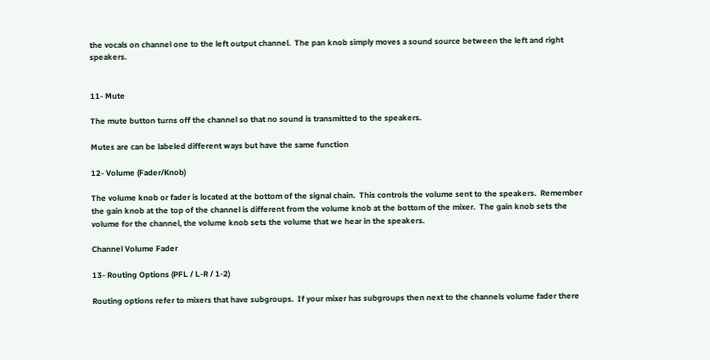the vocals on channel one to the left output channel.  The pan knob simply moves a sound source between the left and right speakers.


11- Mute

The mute button turns off the channel so that no sound is transmitted to the speakers.

Mutes are can be labeled different ways but have the same function

12- Volume (Fader/Knob)

The volume knob or fader is located at the bottom of the signal chain.  This controls the volume sent to the speakers.  Remember the gain knob at the top of the channel is different from the volume knob at the bottom of the mixer.  The gain knob sets the volume for the channel, the volume knob sets the volume that we hear in the speakers.

Channel Volume Fader

13- Routing Options (PFL / L-R / 1-2)

Routing options refer to mixers that have subgroups.  If your mixer has subgroups then next to the channels volume fader there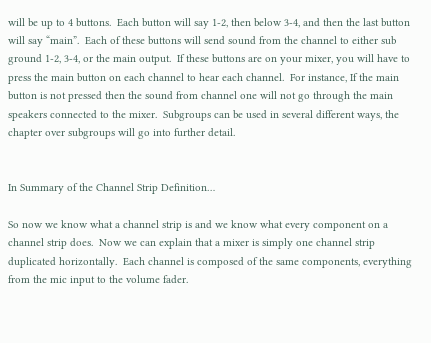will be up to 4 buttons.  Each button will say 1-2, then below 3-4, and then the last button will say “main”.  Each of these buttons will send sound from the channel to either sub ground 1-2, 3-4, or the main output.  If these buttons are on your mixer, you will have to press the main button on each channel to hear each channel.  For instance, If the main button is not pressed then the sound from channel one will not go through the main speakers connected to the mixer.  Subgroups can be used in several different ways, the chapter over subgroups will go into further detail.


In Summary of the Channel Strip Definition…

So now we know what a channel strip is and we know what every component on a channel strip does.  Now we can explain that a mixer is simply one channel strip duplicated horizontally.  Each channel is composed of the same components, everything from the mic input to the volume fader.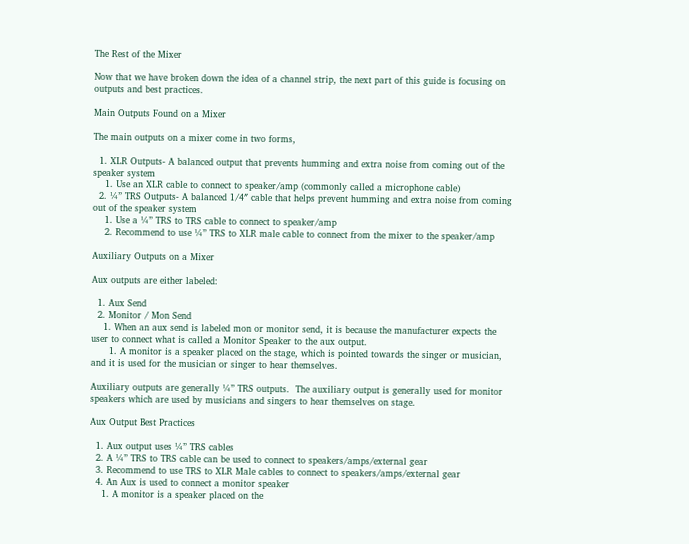The Rest of the Mixer

Now that we have broken down the idea of a channel strip, the next part of this guide is focusing on outputs and best practices.

Main Outputs Found on a Mixer

The main outputs on a mixer come in two forms,

  1. XLR Outputs- A balanced output that prevents humming and extra noise from coming out of the speaker system
    1. Use an XLR cable to connect to speaker/amp (commonly called a microphone cable)
  2. ¼” TRS Outputs- A balanced 1/4″ cable that helps prevent humming and extra noise from coming out of the speaker system
    1. Use a ¼” TRS to TRS cable to connect to speaker/amp
    2. Recommend to use ¼” TRS to XLR male cable to connect from the mixer to the speaker/amp

Auxiliary Outputs on a Mixer

Aux outputs are either labeled:

  1. Aux Send
  2. Monitor / Mon Send
    1. When an aux send is labeled mon or monitor send, it is because the manufacturer expects the user to connect what is called a Monitor Speaker to the aux output.
      1. A monitor is a speaker placed on the stage, which is pointed towards the singer or musician, and it is used for the musician or singer to hear themselves.

Auxiliary outputs are generally ¼” TRS outputs.  The auxiliary output is generally used for monitor speakers which are used by musicians and singers to hear themselves on stage.

Aux Output Best Practices

  1. Aux output uses ¼” TRS cables
  2. A ¼” TRS to TRS cable can be used to connect to speakers/amps/external gear
  3. Recommend to use TRS to XLR Male cables to connect to speakers/amps/external gear
  4. An Aux is used to connect a monitor speaker
    1. A monitor is a speaker placed on the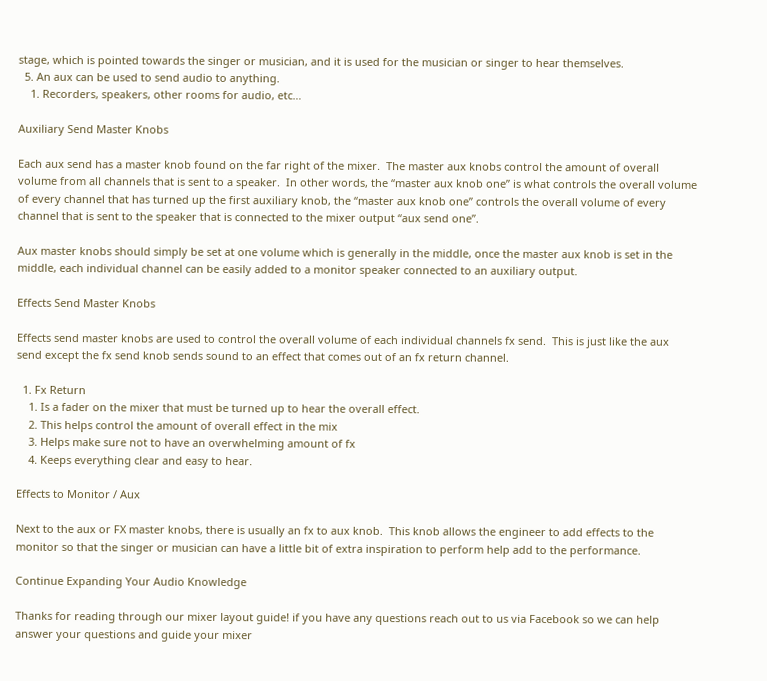stage, which is pointed towards the singer or musician, and it is used for the musician or singer to hear themselves.
  5. An aux can be used to send audio to anything.
    1. Recorders, speakers, other rooms for audio, etc…

Auxiliary Send Master Knobs

Each aux send has a master knob found on the far right of the mixer.  The master aux knobs control the amount of overall volume from all channels that is sent to a speaker.  In other words, the “master aux knob one” is what controls the overall volume of every channel that has turned up the first auxiliary knob, the “master aux knob one” controls the overall volume of every channel that is sent to the speaker that is connected to the mixer output “aux send one”.

Aux master knobs should simply be set at one volume which is generally in the middle, once the master aux knob is set in the middle, each individual channel can be easily added to a monitor speaker connected to an auxiliary output.

Effects Send Master Knobs

Effects send master knobs are used to control the overall volume of each individual channels fx send.  This is just like the aux send except the fx send knob sends sound to an effect that comes out of an fx return channel.

  1. Fx Return
    1. Is a fader on the mixer that must be turned up to hear the overall effect.
    2. This helps control the amount of overall effect in the mix
    3. Helps make sure not to have an overwhelming amount of fx
    4. Keeps everything clear and easy to hear.

Effects to Monitor / Aux

Next to the aux or FX master knobs, there is usually an fx to aux knob.  This knob allows the engineer to add effects to the monitor so that the singer or musician can have a little bit of extra inspiration to perform help add to the performance.

Continue Expanding Your Audio Knowledge

Thanks for reading through our mixer layout guide! if you have any questions reach out to us via Facebook so we can help answer your questions and guide your mixer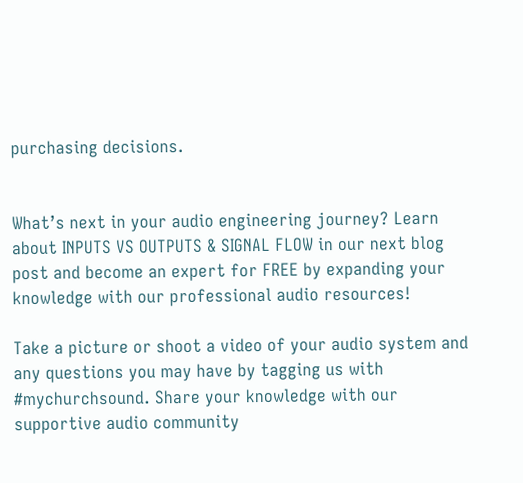purchasing decisions.


What’s next in your audio engineering journey? Learn about INPUTS VS OUTPUTS & SIGNAL FLOW in our next blog post and become an expert for FREE by expanding your knowledge with our professional audio resources!

Take a picture or shoot a video of your audio system and any questions you may have by tagging us with #mychurchsound. Share your knowledge with our supportive audio community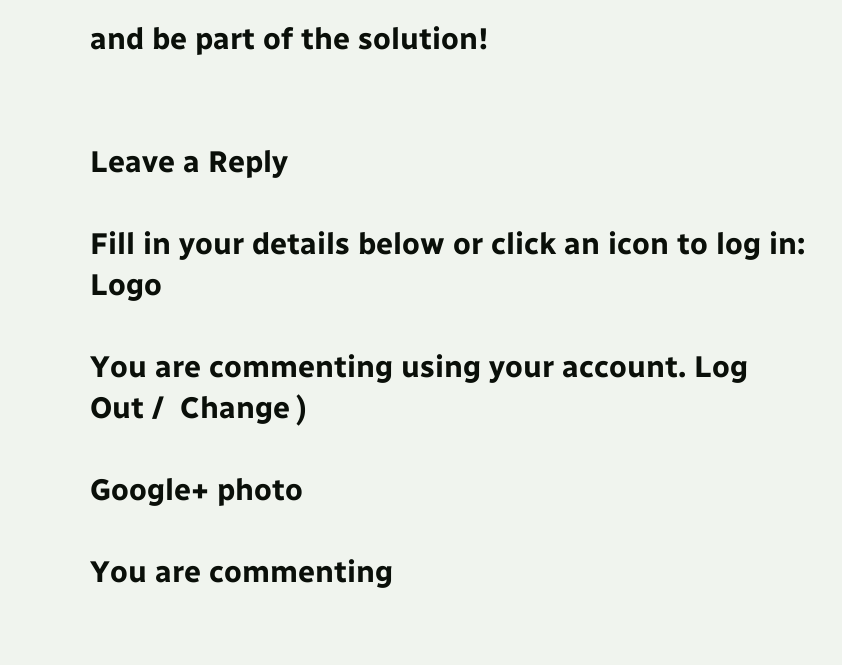and be part of the solution!


Leave a Reply

Fill in your details below or click an icon to log in: Logo

You are commenting using your account. Log Out /  Change )

Google+ photo

You are commenting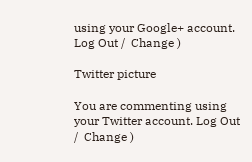using your Google+ account. Log Out /  Change )

Twitter picture

You are commenting using your Twitter account. Log Out /  Change )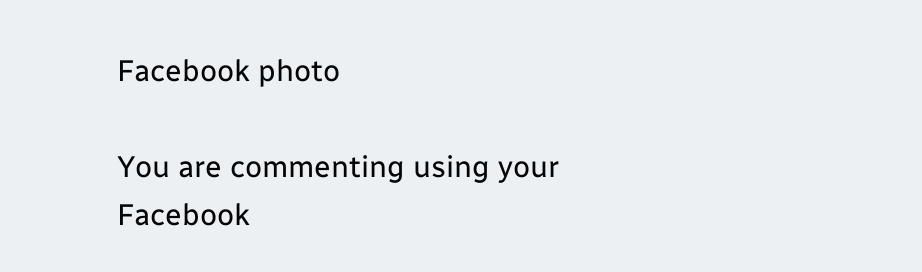Facebook photo

You are commenting using your Facebook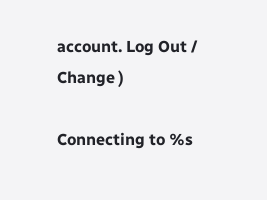account. Log Out /  Change )

Connecting to %s